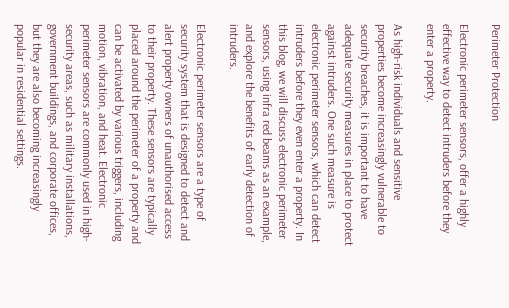Perimeter Protection

Electronic perimeter sensors, offer a highly effective way to detect intruders before they enter a property.

As high-risk individuals and sensitive properties become increasingly vulnerable to security breaches, it is important to have adequate security measures in place to protect against intruders. One such measure is electronic perimeter sensors, which can detect intruders before they even enter a property. In this blog, we will discuss electronic perimeter sensors, using infra red beams as an example, and explore the benefits of early detection of intruders.

Electronic perimeter sensors are a type of security system that is designed to detect and alert property owners of unauthorised access to their property. These sensors are typically placed around the perimeter of a property and can be activated by various triggers, including motion, vibration, and heat. Electronic perimeter sensors are commonly used in high-security areas, such as military installations, government buildings, and corporate offices, but they are also becoming increasingly popular in residential settings.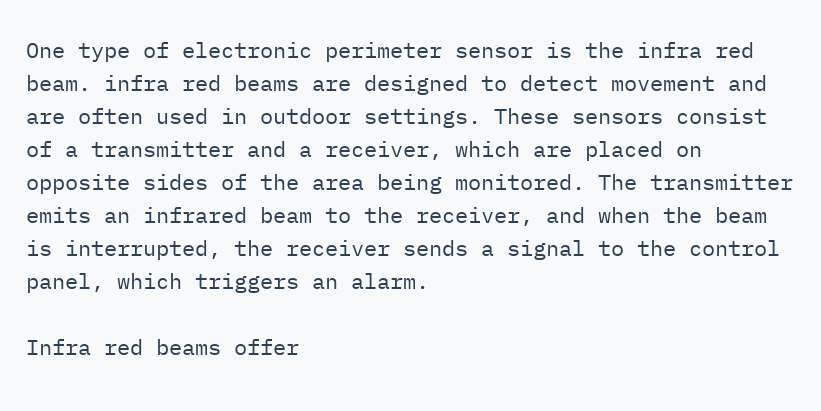One type of electronic perimeter sensor is the infra red beam. infra red beams are designed to detect movement and are often used in outdoor settings. These sensors consist of a transmitter and a receiver, which are placed on opposite sides of the area being monitored. The transmitter emits an infrared beam to the receiver, and when the beam is interrupted, the receiver sends a signal to the control panel, which triggers an alarm.

Infra red beams offer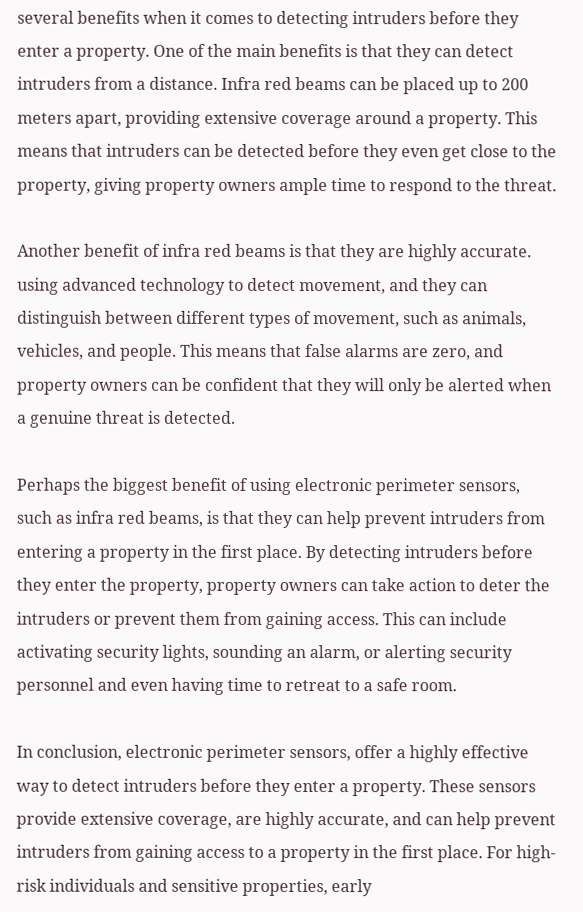several benefits when it comes to detecting intruders before they enter a property. One of the main benefits is that they can detect intruders from a distance. Infra red beams can be placed up to 200 meters apart, providing extensive coverage around a property. This means that intruders can be detected before they even get close to the property, giving property owners ample time to respond to the threat.

Another benefit of infra red beams is that they are highly accurate. using advanced technology to detect movement, and they can distinguish between different types of movement, such as animals, vehicles, and people. This means that false alarms are zero, and property owners can be confident that they will only be alerted when a genuine threat is detected.

Perhaps the biggest benefit of using electronic perimeter sensors, such as infra red beams, is that they can help prevent intruders from entering a property in the first place. By detecting intruders before they enter the property, property owners can take action to deter the intruders or prevent them from gaining access. This can include activating security lights, sounding an alarm, or alerting security personnel and even having time to retreat to a safe room.

In conclusion, electronic perimeter sensors, offer a highly effective way to detect intruders before they enter a property. These sensors provide extensive coverage, are highly accurate, and can help prevent intruders from gaining access to a property in the first place. For high-risk individuals and sensitive properties, early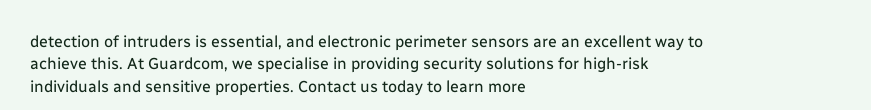detection of intruders is essential, and electronic perimeter sensors are an excellent way to achieve this. At Guardcom, we specialise in providing security solutions for high-risk individuals and sensitive properties. Contact us today to learn more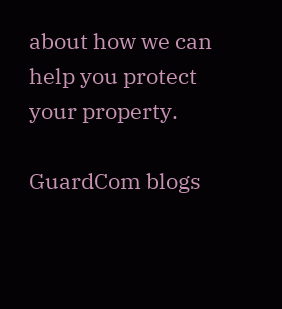about how we can help you protect your property.

GuardCom blogs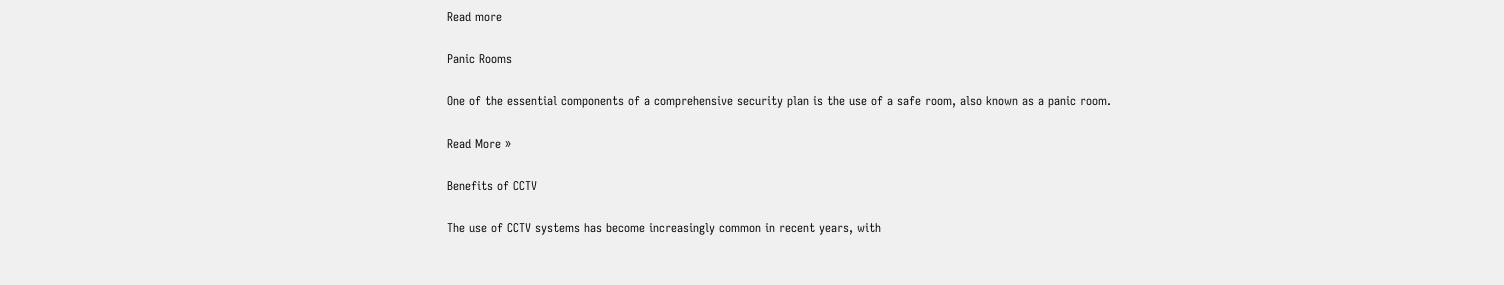Read more

Panic Rooms

One of the essential components of a comprehensive security plan is the use of a safe room, also known as a panic room.

Read More »

Benefits of CCTV

The use of CCTV systems has become increasingly common in recent years, with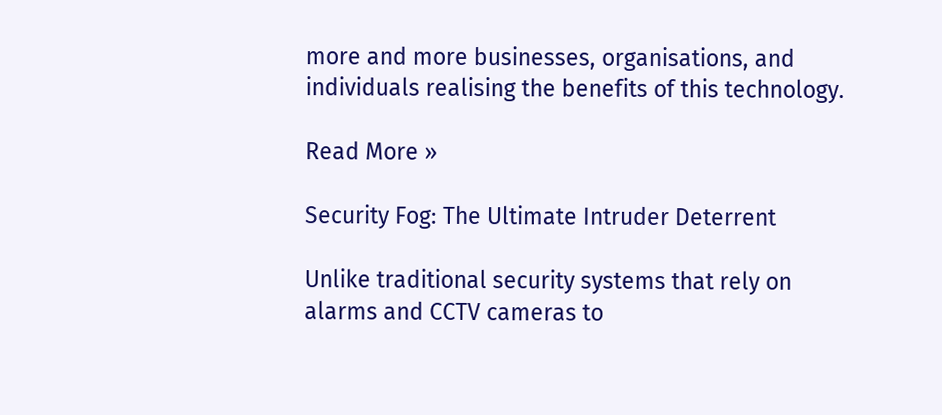more and more businesses, organisations, and individuals realising the benefits of this technology.

Read More »

Security Fog: The Ultimate Intruder Deterrent

Unlike traditional security systems that rely on alarms and CCTV cameras to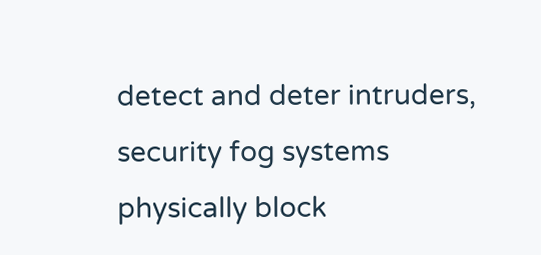detect and deter intruders, security fog systems physically block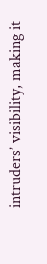intruders’ visibility, making it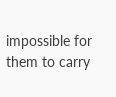impossible for them to carry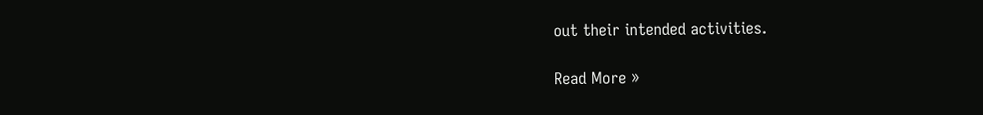out their intended activities.

Read More »